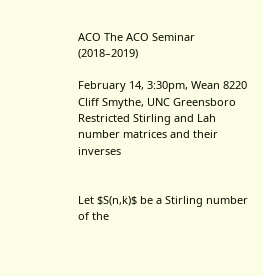ACO The ACO Seminar (2018–2019)

February 14, 3:30pm, Wean 8220
Cliff Smythe, UNC Greensboro
Restricted Stirling and Lah number matrices and their inverses


Let $S(n,k)$ be a Stirling number of the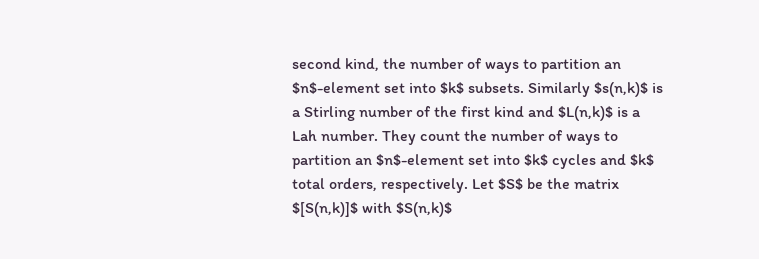second kind, the number of ways to partition an $n$-element set into $k$ subsets. Similarly $s(n,k)$ is a Stirling number of the first kind and $L(n,k)$ is a Lah number. They count the number of ways to partition an $n$-element set into $k$ cycles and $k$ total orders, respectively. Let $S$ be the matrix $[S(n,k)]$ with $S(n,k)$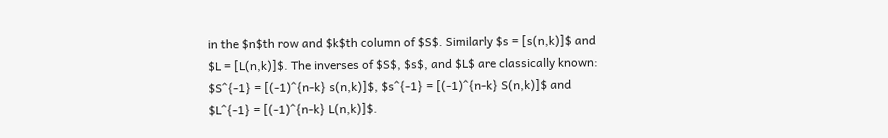in the $n$th row and $k$th column of $S$. Similarly $s = [s(n,k)]$ and $L = [L(n,k)]$. The inverses of $S$, $s$, and $L$ are classically known: $S^{-1} = [(-1)^{n-k} s(n,k)]$, $s^{-1} = [(-1)^{n-k} S(n,k)]$ and $L^{-1} = [(-1)^{n-k} L(n,k)]$.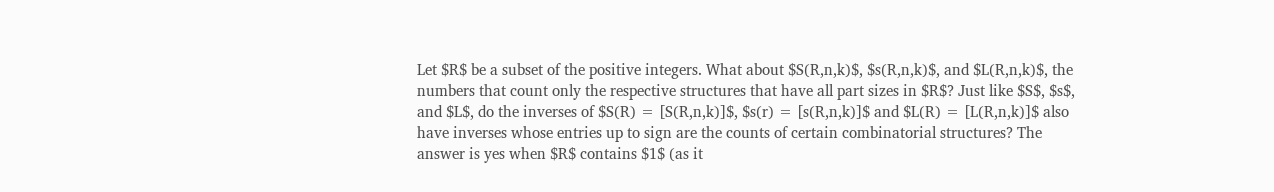Let $R$ be a subset of the positive integers. What about $S(R,n,k)$, $s(R,n,k)$, and $L(R,n,k)$, the numbers that count only the respective structures that have all part sizes in $R$? Just like $S$, $s$, and $L$, do the inverses of $S(R) = [S(R,n,k)]$, $s(r) = [s(R,n,k)]$ and $L(R) = [L(R,n,k)]$ also have inverses whose entries up to sign are the counts of certain combinatorial structures? The answer is yes when $R$ contains $1$ (as it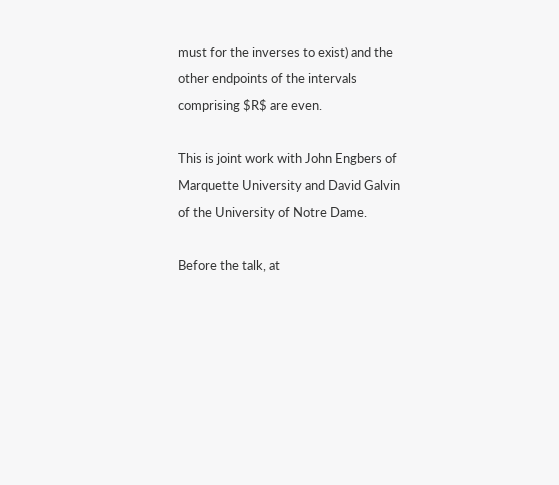must for the inverses to exist) and the other endpoints of the intervals comprising $R$ are even.

This is joint work with John Engbers of Marquette University and David Galvin of the University of Notre Dame.

Before the talk, at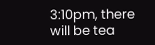3:10pm, there will be tea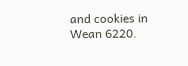and cookies in Wean 6220.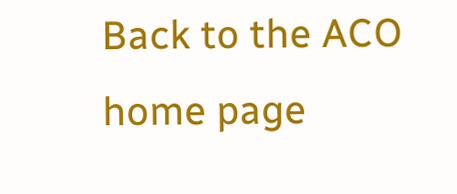Back to the ACO home page